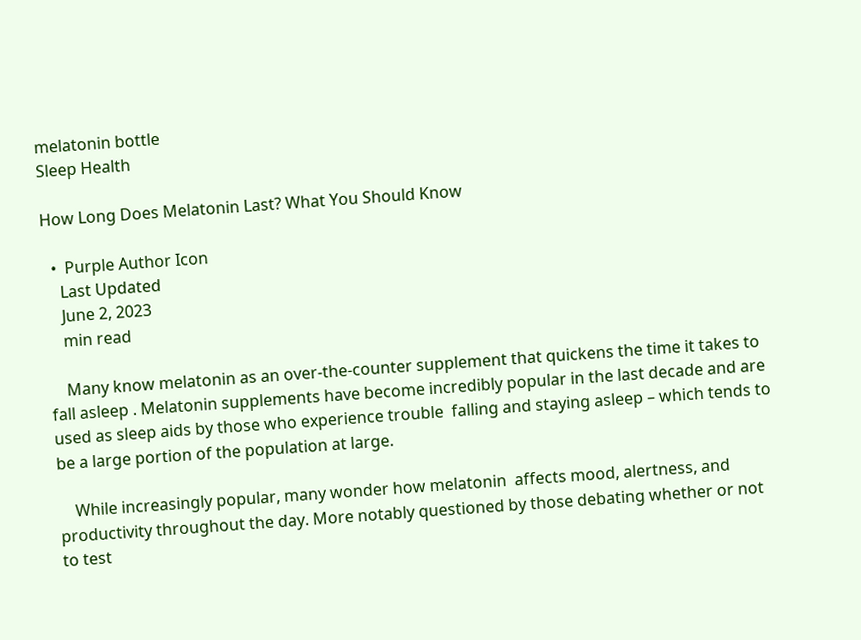melatonin bottle
Sleep Health

How Long Does Melatonin Last? What You Should Know

  •  Purple Author Icon
    Last Updated
    June 2, 2023
    min read

    Many know melatonin as an over-the-counter supplement that quickens the time it takes to fall asleep . Melatonin supplements have become incredibly popular in the last decade and are used as sleep aids by those who experience trouble  falling and staying asleep – which tends to be a large portion of the population at large.

    While increasingly popular, many wonder how melatonin  affects mood, alertness, and productivity throughout the day. More notably questioned by those debating whether or not to test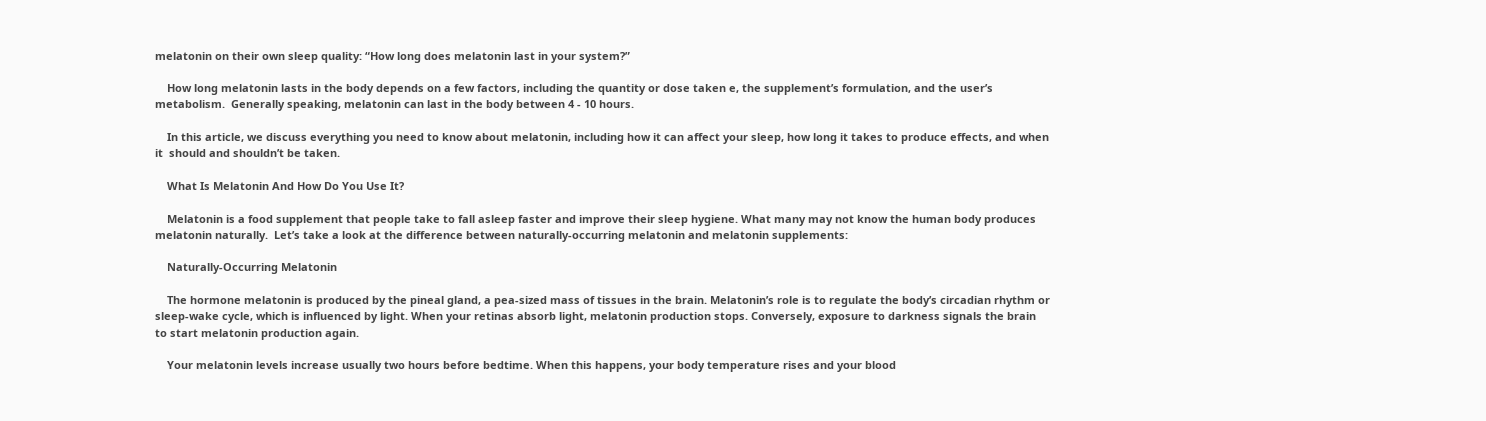melatonin on their own sleep quality: “How long does melatonin last in your system?”

    How long melatonin lasts in the body depends on a few factors, including the quantity or dose taken e, the supplement’s formulation, and the user’s metabolism.  Generally speaking, melatonin can last in the body between 4 - 10 hours.

    In this article, we discuss everything you need to know about melatonin, including how it can affect your sleep, how long it takes to produce effects, and when it  should and shouldn’t be taken.

    What Is Melatonin And How Do You Use It?

    Melatonin is a food supplement that people take to fall asleep faster and improve their sleep hygiene. What many may not know the human body produces melatonin naturally.  Let’s take a look at the difference between naturally-occurring melatonin and melatonin supplements:

    Naturally-Occurring Melatonin

    The hormone melatonin is produced by the pineal gland, a pea-sized mass of tissues in the brain. Melatonin’s role is to regulate the body’s circadian rhythm or sleep-wake cycle, which is influenced by light. When your retinas absorb light, melatonin production stops. Conversely, exposure to darkness signals the brain to start melatonin production again.

    Your melatonin levels increase usually two hours before bedtime. When this happens, your body temperature rises and your blood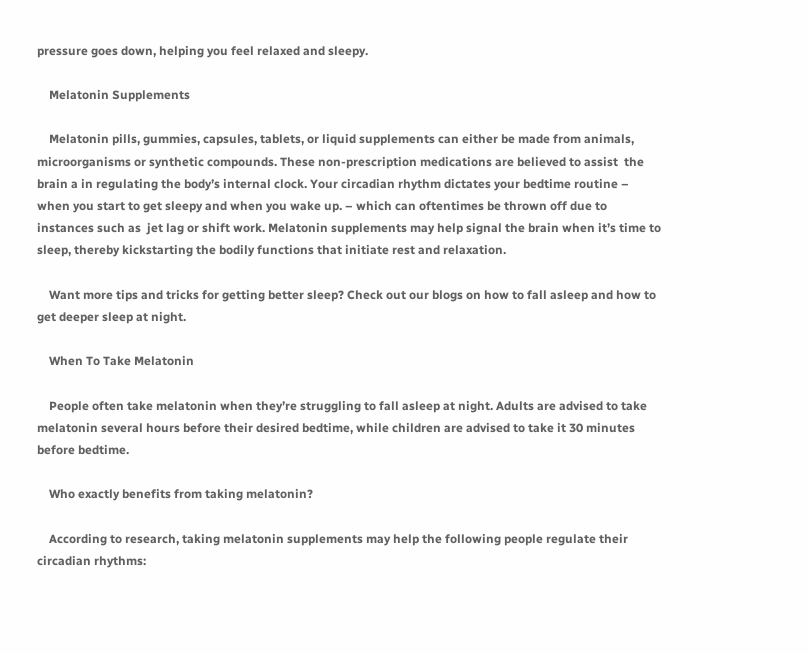pressure goes down, helping you feel relaxed and sleepy.

    Melatonin Supplements

    Melatonin pills, gummies, capsules, tablets, or liquid supplements can either be made from animals, microorganisms or synthetic compounds. These non-prescription medications are believed to assist  the brain a in regulating the body’s internal clock. Your circadian rhythm dictates your bedtime routine – when you start to get sleepy and when you wake up. – which can oftentimes be thrown off due to instances such as  jet lag or shift work. Melatonin supplements may help signal the brain when it’s time to sleep, thereby kickstarting the bodily functions that initiate rest and relaxation.

    Want more tips and tricks for getting better sleep? Check out our blogs on how to fall asleep and how to get deeper sleep at night.

    When To Take Melatonin

    People often take melatonin when they’re struggling to fall asleep at night. Adults are advised to take melatonin several hours before their desired bedtime, while children are advised to take it 30 minutes before bedtime.

    Who exactly benefits from taking melatonin?

    According to research, taking melatonin supplements may help the following people regulate their circadian rhythms: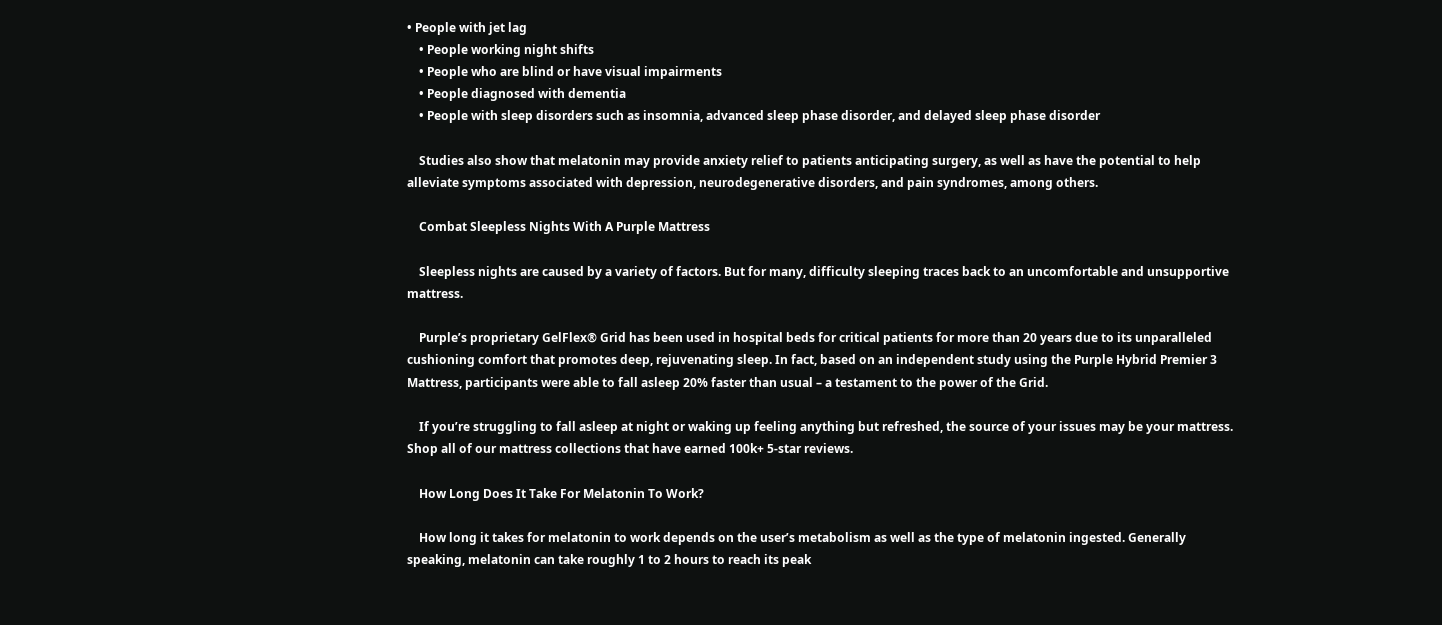• People with jet lag
    • People working night shifts
    • People who are blind or have visual impairments
    • People diagnosed with dementia
    • People with sleep disorders such as insomnia, advanced sleep phase disorder, and delayed sleep phase disorder

    Studies also show that melatonin may provide anxiety relief to patients anticipating surgery, as well as have the potential to help alleviate symptoms associated with depression, neurodegenerative disorders, and pain syndromes, among others.

    Combat Sleepless Nights With A Purple Mattress

    Sleepless nights are caused by a variety of factors. But for many, difficulty sleeping traces back to an uncomfortable and unsupportive mattress.

    Purple’s proprietary GelFlex® Grid has been used in hospital beds for critical patients for more than 20 years due to its unparalleled cushioning comfort that promotes deep, rejuvenating sleep. In fact, based on an independent study using the Purple Hybrid Premier 3 Mattress, participants were able to fall asleep 20% faster than usual – a testament to the power of the Grid.

    If you’re struggling to fall asleep at night or waking up feeling anything but refreshed, the source of your issues may be your mattress. Shop all of our mattress collections that have earned 100k+ 5-star reviews.

    How Long Does It Take For Melatonin To Work?

    How long it takes for melatonin to work depends on the user’s metabolism as well as the type of melatonin ingested. Generally speaking, melatonin can take roughly 1 to 2 hours to reach its peak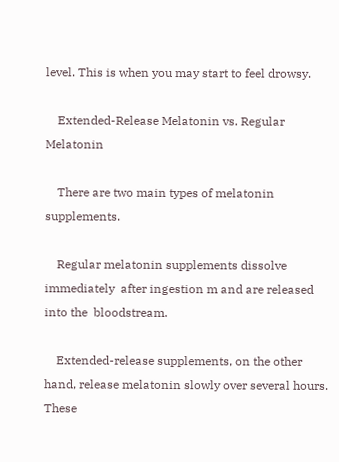level. This is when you may start to feel drowsy.

    Extended-Release Melatonin vs. Regular Melatonin

    There are two main types of melatonin supplements.

    Regular melatonin supplements dissolve immediately  after ingestion m and are released into the  bloodstream.

    Extended-release supplements, on the other hand, release melatonin slowly over several hours. These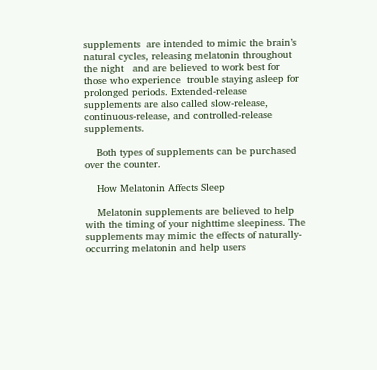supplements  are intended to mimic the brain’s natural cycles, releasing melatonin throughout the night   and are believed to work best for those who experience  trouble staying asleep for prolonged periods. Extended-release supplements are also called slow-release, continuous-release, and controlled-release supplements.

    Both types of supplements can be purchased over the counter.

    How Melatonin Affects Sleep

    Melatonin supplements are believed to help with the timing of your nighttime sleepiness. The supplements may mimic the effects of naturally-occurring melatonin and help users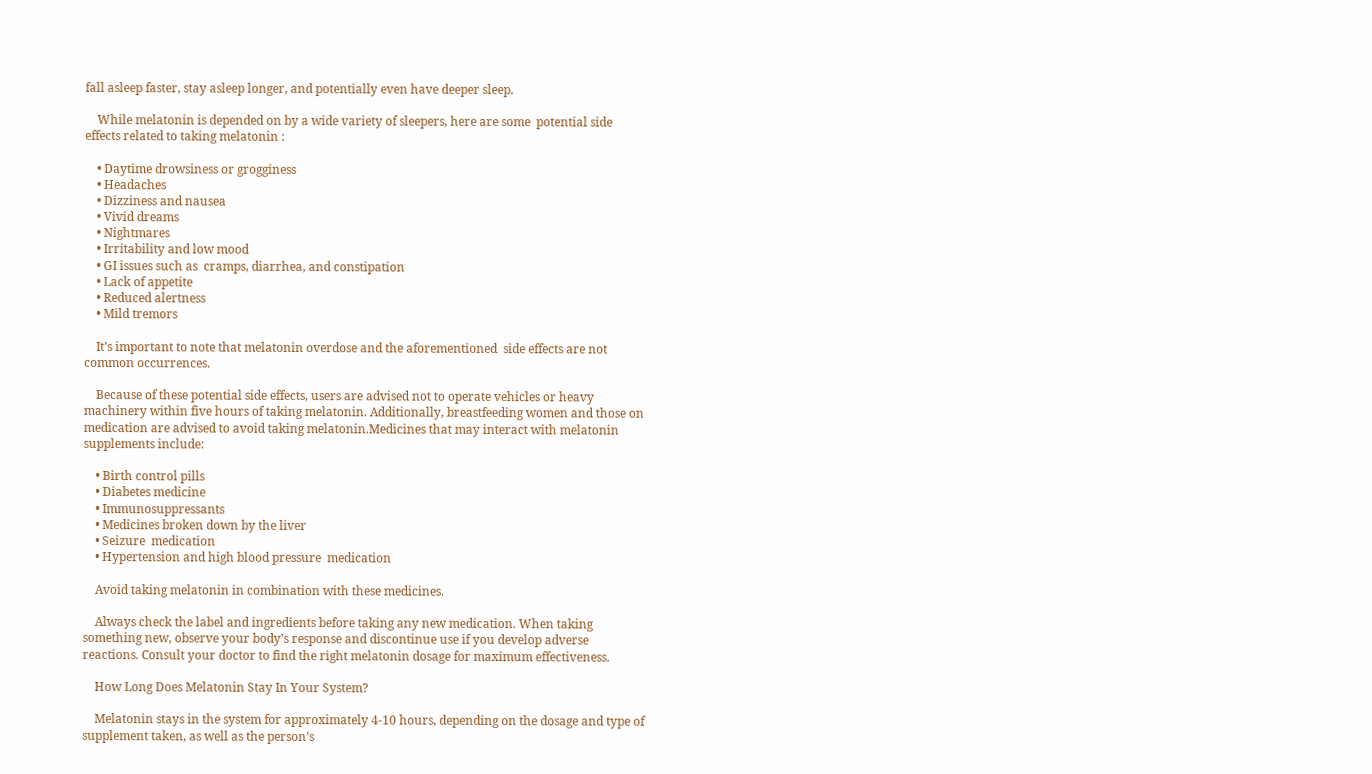fall asleep faster, stay asleep longer, and potentially even have deeper sleep.

    While melatonin is depended on by a wide variety of sleepers, here are some  potential side effects related to taking melatonin :

    • Daytime drowsiness or grogginess
    • Headaches
    • Dizziness and nausea
    • Vivid dreams
    • Nightmares
    • Irritability and low mood
    • GI issues such as  cramps, diarrhea, and constipation
    • Lack of appetite
    • Reduced alertness
    • Mild tremors

    It’s important to note that melatonin overdose and the aforementioned  side effects are not common occurrences.

    Because of these potential side effects, users are advised not to operate vehicles or heavy machinery within five hours of taking melatonin. Additionally, breastfeeding women and those on medication are advised to avoid taking melatonin.Medicines that may interact with melatonin supplements include:

    • Birth control pills
    • Diabetes medicine
    • Immunosuppressants
    • Medicines broken down by the liver
    • Seizure  medication
    • Hypertension and high blood pressure  medication

    Avoid taking melatonin in combination with these medicines.

    Always check the label and ingredients before taking any new medication. When taking something new, observe your body’s response and discontinue use if you develop adverse reactions. Consult your doctor to find the right melatonin dosage for maximum effectiveness.

    How Long Does Melatonin Stay In Your System?

    Melatonin stays in the system for approximately 4-10 hours, depending on the dosage and type of supplement taken, as well as the person’s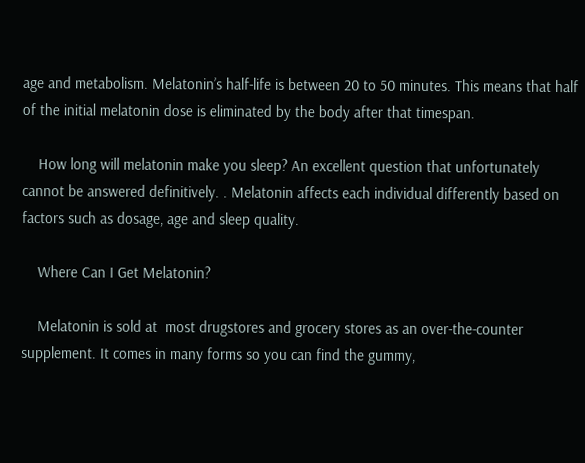age and metabolism. Melatonin’s half-life is between 20 to 50 minutes. This means that half of the initial melatonin dose is eliminated by the body after that timespan.

    How long will melatonin make you sleep? An excellent question that unfortunately cannot be answered definitively. . Melatonin affects each individual differently based on factors such as dosage, age and sleep quality.

    Where Can I Get Melatonin?

    Melatonin is sold at  most drugstores and grocery stores as an over-the-counter supplement. It comes in many forms so you can find the gummy,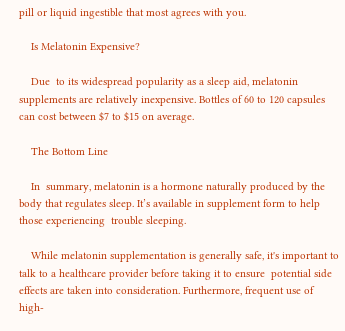pill or liquid ingestible that most agrees with you.

    Is Melatonin Expensive?

    Due  to its widespread popularity as a sleep aid, melatonin supplements are relatively inexpensive. Bottles of 60 to 120 capsules can cost between $7 to $15 on average.

    The Bottom Line

    In  summary, melatonin is a hormone naturally produced by the body that regulates sleep. It’s available in supplement form to help  those experiencing  trouble sleeping.

    While melatonin supplementation is generally safe, it's important to talk to a healthcare provider before taking it to ensure  potential side effects are taken into consideration. Furthermore, frequent use of high-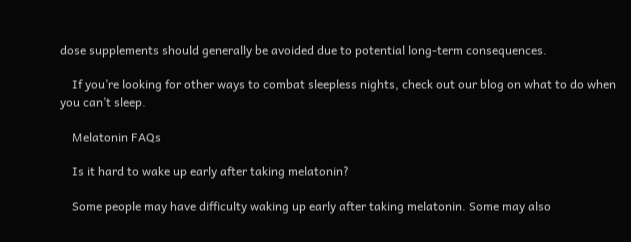dose supplements should generally be avoided due to potential long-term consequences.

    If you’re looking for other ways to combat sleepless nights, check out our blog on what to do when you can’t sleep.

    Melatonin FAQs

    Is it hard to wake up early after taking melatonin?

    Some people may have difficulty waking up early after taking melatonin. Some may also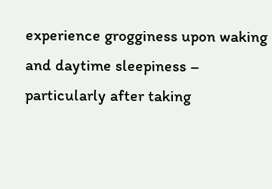experience grogginess upon waking and daytime sleepiness – particularly after taking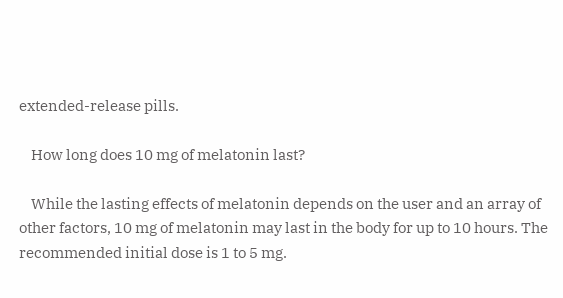extended-release pills.

    How long does 10 mg of melatonin last?

    While the lasting effects of melatonin depends on the user and an array of other factors, 10 mg of melatonin may last in the body for up to 10 hours. The recommended initial dose is 1 to 5 mg.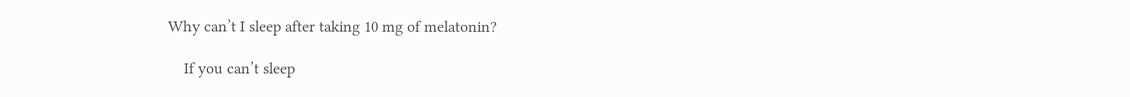Why can’t I sleep after taking 10 mg of melatonin?

    If you can’t sleep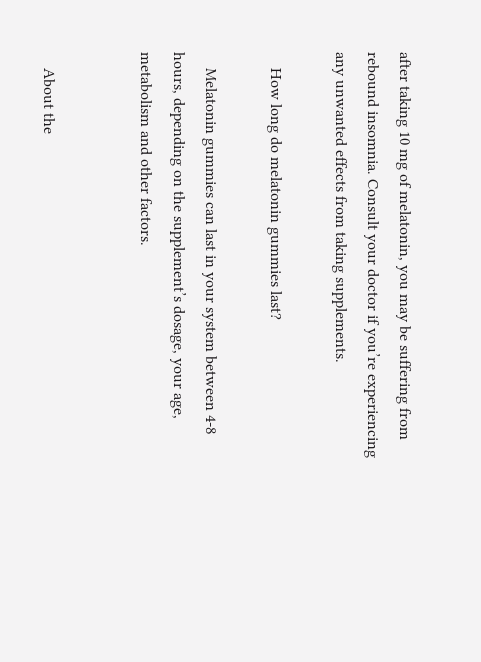after taking 10 mg of melatonin, you may be suffering from rebound insomnia. Consult your doctor if you’re experiencing any unwanted effects from taking supplements.

    How long do melatonin gummies last?

    Melatonin gummies can last in your system between 4-8 hours, depending on the supplement’s dosage, your age, metabolism and other factors.


    About the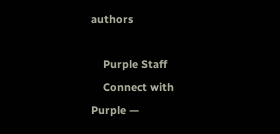authors

    Purple Staff
    Connect with Purple —